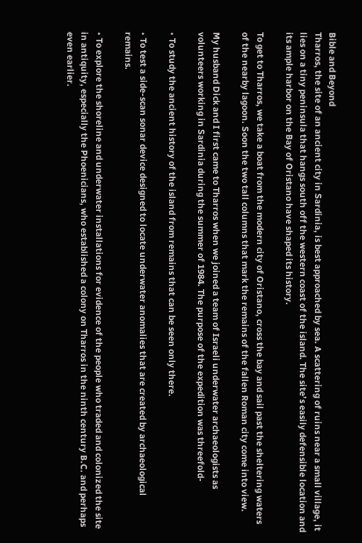Bible and Beyond
Tharros, the site of an ancient city in Sardinia, is best approached by sea. A scattering of ruins near a small village, it lies on a tiny peninsula that hangs south off the western coast of the island. The site’s easily defensible location and its ample harbor on the Bay of Oristano have shaped its history.

To get to Tharros, we take a boat from the modern city of Oristano, cross the bay and sail past the sheltering waters of the nearby lagoon. Soon the two tall columns that mark the remains of the fallen Roman city come into view.

My husband Dick and I first came to Tharros when we joined a team of Israeli underwater archaeologists as volunteers working in Sardinia during the summer of 1984. The purpose of the expedition was threefold-

• To study the ancient history of the island from remains that can be seen only there.

• To test a side-scan sonar device designed to locate underwater anomalies that are created by archaeological remains.

• To explore the shoreline and underwater installations for evidence of the people who traded and colonized the site in antiquity, especially the Phoenicians, who established a colony on Tharros in the ninth century B.C. and perhaps even earlier.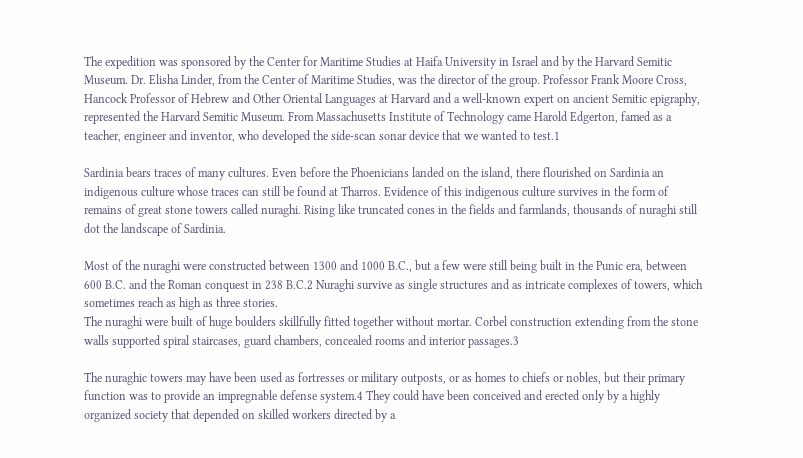The expedition was sponsored by the Center for Maritime Studies at Haifa University in Israel and by the Harvard Semitic Museum. Dr. Elisha Linder, from the Center of Maritime Studies, was the director of the group. Professor Frank Moore Cross, Hancock Professor of Hebrew and Other Oriental Languages at Harvard and a well-known expert on ancient Semitic epigraphy, represented the Harvard Semitic Museum. From Massachusetts Institute of Technology came Harold Edgerton, famed as a teacher, engineer and inventor, who developed the side-scan sonar device that we wanted to test.1

Sardinia bears traces of many cultures. Even before the Phoenicians landed on the island, there flourished on Sardinia an indigenous culture whose traces can still be found at Tharros. Evidence of this indigenous culture survives in the form of remains of great stone towers called nuraghi. Rising like truncated cones in the fields and farmlands, thousands of nuraghi still dot the landscape of Sardinia.

Most of the nuraghi were constructed between 1300 and 1000 B.C., but a few were still being built in the Punic era, between 600 B.C. and the Roman conquest in 238 B.C.2 Nuraghi survive as single structures and as intricate complexes of towers, which sometimes reach as high as three stories.
The nuraghi were built of huge boulders skillfully fitted together without mortar. Corbel construction extending from the stone walls supported spiral staircases, guard chambers, concealed rooms and interior passages.3

The nuraghic towers may have been used as fortresses or military outposts, or as homes to chiefs or nobles, but their primary function was to provide an impregnable defense system.4 They could have been conceived and erected only by a highly organized society that depended on skilled workers directed by a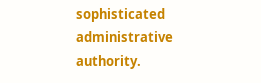sophisticated administrative authority.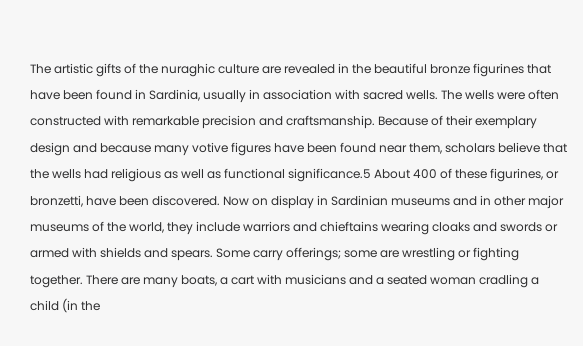The artistic gifts of the nuraghic culture are revealed in the beautiful bronze figurines that have been found in Sardinia, usually in association with sacred wells. The wells were often constructed with remarkable precision and craftsmanship. Because of their exemplary design and because many votive figures have been found near them, scholars believe that the wells had religious as well as functional significance.5 About 400 of these figurines, or bronzetti, have been discovered. Now on display in Sardinian museums and in other major museums of the world, they include warriors and chieftains wearing cloaks and swords or armed with shields and spears. Some carry offerings; some are wrestling or fighting together. There are many boats, a cart with musicians and a seated woman cradling a child (in the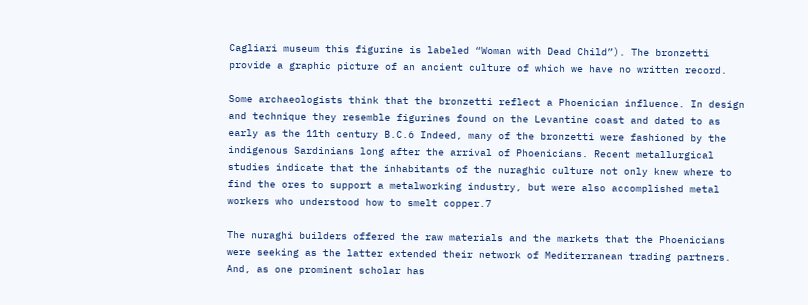Cagliari museum this figurine is labeled “Woman with Dead Child”). The bronzetti provide a graphic picture of an ancient culture of which we have no written record.

Some archaeologists think that the bronzetti reflect a Phoenician influence. In design and technique they resemble figurines found on the Levantine coast and dated to as early as the 11th century B.C.6 Indeed, many of the bronzetti were fashioned by the indigenous Sardinians long after the arrival of Phoenicians. Recent metallurgical studies indicate that the inhabitants of the nuraghic culture not only knew where to find the ores to support a metalworking industry, but were also accomplished metal workers who understood how to smelt copper.7

The nuraghi builders offered the raw materials and the markets that the Phoenicians were seeking as the latter extended their network of Mediterranean trading partners. And, as one prominent scholar has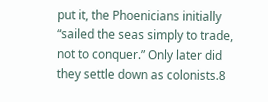put it, the Phoenicians initially “sailed the seas simply to trade, not to conquer.” Only later did they settle down as colonists.8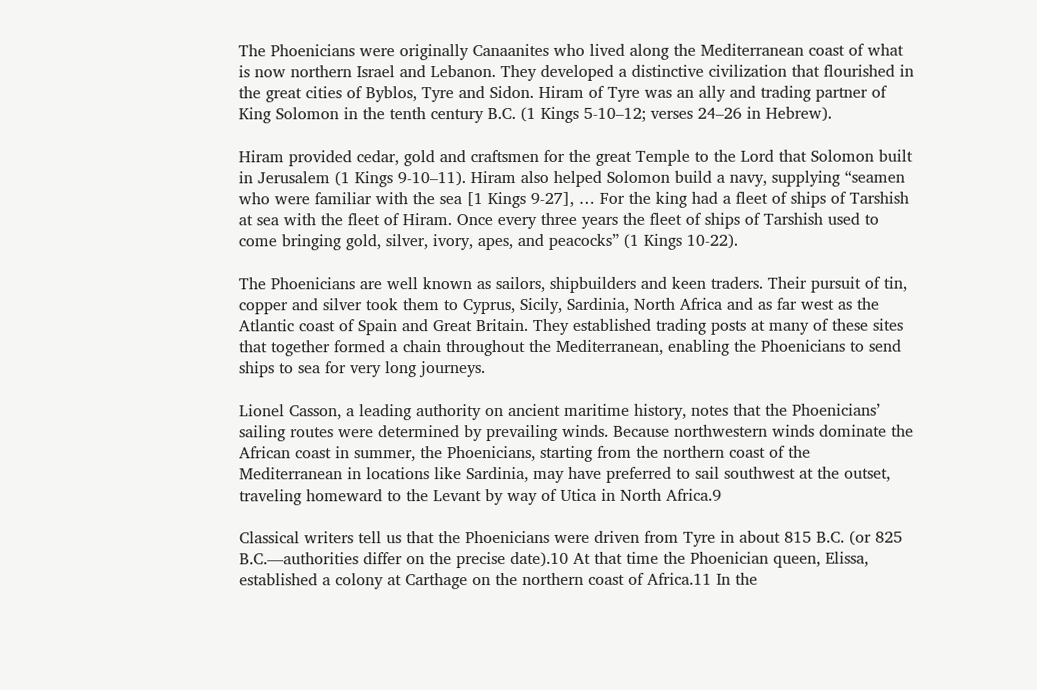The Phoenicians were originally Canaanites who lived along the Mediterranean coast of what is now northern Israel and Lebanon. They developed a distinctive civilization that flourished in the great cities of Byblos, Tyre and Sidon. Hiram of Tyre was an ally and trading partner of King Solomon in the tenth century B.C. (1 Kings 5-10–12; verses 24–26 in Hebrew).

Hiram provided cedar, gold and craftsmen for the great Temple to the Lord that Solomon built in Jerusalem (1 Kings 9-10–11). Hiram also helped Solomon build a navy, supplying “seamen who were familiar with the sea [1 Kings 9-27], … For the king had a fleet of ships of Tarshish at sea with the fleet of Hiram. Once every three years the fleet of ships of Tarshish used to come bringing gold, silver, ivory, apes, and peacocks” (1 Kings 10-22).

The Phoenicians are well known as sailors, shipbuilders and keen traders. Their pursuit of tin, copper and silver took them to Cyprus, Sicily, Sardinia, North Africa and as far west as the Atlantic coast of Spain and Great Britain. They established trading posts at many of these sites that together formed a chain throughout the Mediterranean, enabling the Phoenicians to send ships to sea for very long journeys.

Lionel Casson, a leading authority on ancient maritime history, notes that the Phoenicians’ sailing routes were determined by prevailing winds. Because northwestern winds dominate the African coast in summer, the Phoenicians, starting from the northern coast of the Mediterranean in locations like Sardinia, may have preferred to sail southwest at the outset, traveling homeward to the Levant by way of Utica in North Africa.9

Classical writers tell us that the Phoenicians were driven from Tyre in about 815 B.C. (or 825 B.C.—authorities differ on the precise date).10 At that time the Phoenician queen, Elissa, established a colony at Carthage on the northern coast of Africa.11 In the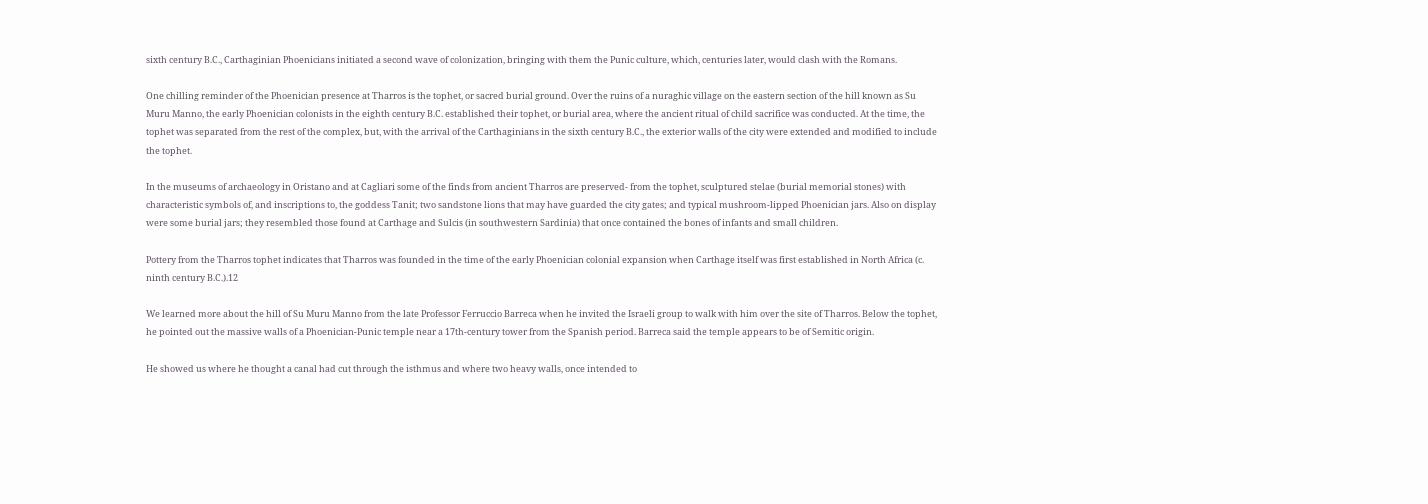sixth century B.C., Carthaginian Phoenicians initiated a second wave of colonization, bringing with them the Punic culture, which, centuries later, would clash with the Romans.

One chilling reminder of the Phoenician presence at Tharros is the tophet, or sacred burial ground. Over the ruins of a nuraghic village on the eastern section of the hill known as Su Muru Manno, the early Phoenician colonists in the eighth century B.C. established their tophet, or burial area, where the ancient ritual of child sacrifice was conducted. At the time, the tophet was separated from the rest of the complex, but, with the arrival of the Carthaginians in the sixth century B.C., the exterior walls of the city were extended and modified to include the tophet.

In the museums of archaeology in Oristano and at Cagliari some of the finds from ancient Tharros are preserved- from the tophet, sculptured stelae (burial memorial stones) with characteristic symbols of, and inscriptions to, the goddess Tanit; two sandstone lions that may have guarded the city gates; and typical mushroom-lipped Phoenician jars. Also on display were some burial jars; they resembled those found at Carthage and Sulcis (in southwestern Sardinia) that once contained the bones of infants and small children.

Pottery from the Tharros tophet indicates that Tharros was founded in the time of the early Phoenician colonial expansion when Carthage itself was first established in North Africa (c. ninth century B.C.).12

We learned more about the hill of Su Muru Manno from the late Professor Ferruccio Barreca when he invited the Israeli group to walk with him over the site of Tharros. Below the tophet, he pointed out the massive walls of a Phoenician-Punic temple near a 17th-century tower from the Spanish period. Barreca said the temple appears to be of Semitic origin.

He showed us where he thought a canal had cut through the isthmus and where two heavy walls, once intended to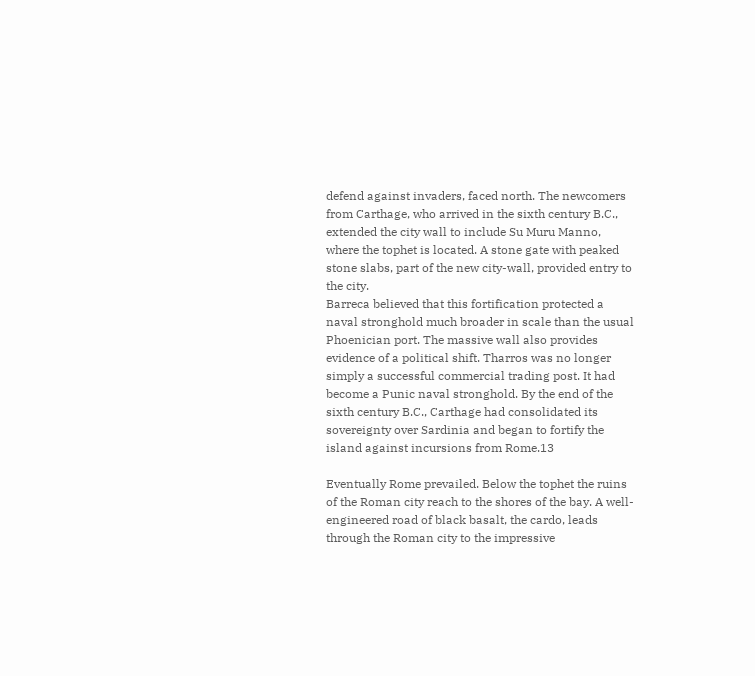defend against invaders, faced north. The newcomers from Carthage, who arrived in the sixth century B.C., extended the city wall to include Su Muru Manno, where the tophet is located. A stone gate with peaked stone slabs, part of the new city-wall, provided entry to the city.
Barreca believed that this fortification protected a naval stronghold much broader in scale than the usual Phoenician port. The massive wall also provides evidence of a political shift. Tharros was no longer simply a successful commercial trading post. It had become a Punic naval stronghold. By the end of the sixth century B.C., Carthage had consolidated its sovereignty over Sardinia and began to fortify the island against incursions from Rome.13

Eventually Rome prevailed. Below the tophet the ruins of the Roman city reach to the shores of the bay. A well-engineered road of black basalt, the cardo, leads through the Roman city to the impressive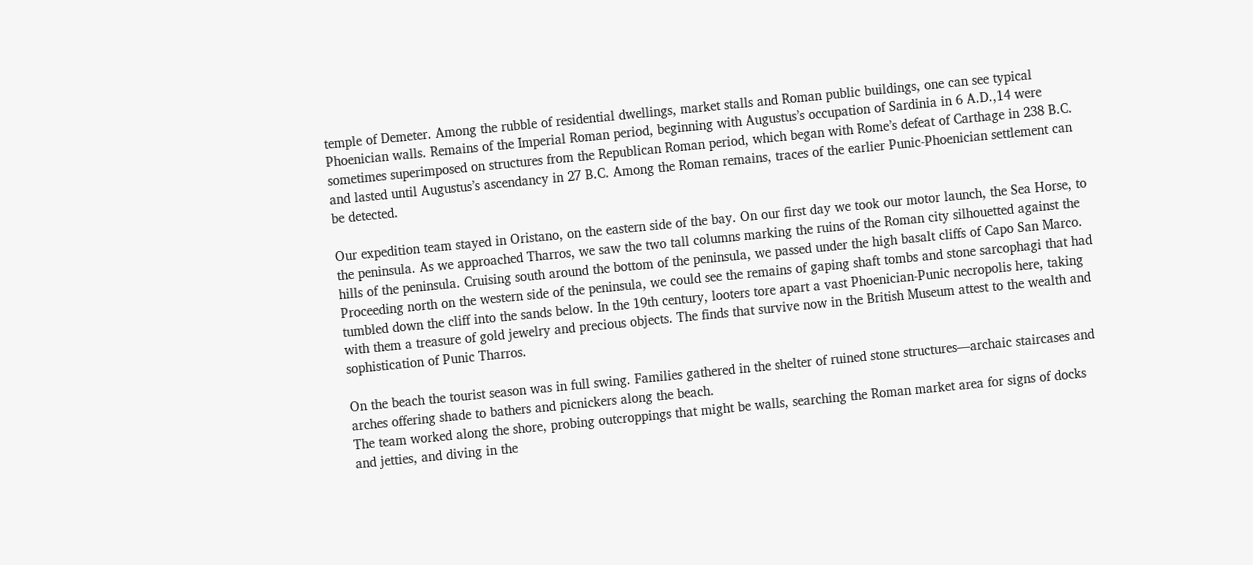temple of Demeter. Among the rubble of residential dwellings, market stalls and Roman public buildings, one can see typical Phoenician walls. Remains of the Imperial Roman period, beginning with Augustus’s occupation of Sardinia in 6 A.D.,14 were sometimes superimposed on structures from the Republican Roman period, which began with Rome’s defeat of Carthage in 238 B.C. and lasted until Augustus’s ascendancy in 27 B.C. Among the Roman remains, traces of the earlier Punic-Phoenician settlement can be detected.

Our expedition team stayed in Oristano, on the eastern side of the bay. On our first day we took our motor launch, the Sea Horse, to the peninsula. As we approached Tharros, we saw the two tall columns marking the ruins of the Roman city silhouetted against the hills of the peninsula. Cruising south around the bottom of the peninsula, we passed under the high basalt cliffs of Capo San Marco. Proceeding north on the western side of the peninsula, we could see the remains of gaping shaft tombs and stone sarcophagi that had tumbled down the cliff into the sands below. In the 19th century, looters tore apart a vast Phoenician-Punic necropolis here, taking with them a treasure of gold jewelry and precious objects. The finds that survive now in the British Museum attest to the wealth and sophistication of Punic Tharros.

On the beach the tourist season was in full swing. Families gathered in the shelter of ruined stone structures—archaic staircases and arches offering shade to bathers and picnickers along the beach.
The team worked along the shore, probing outcroppings that might be walls, searching the Roman market area for signs of docks and jetties, and diving in the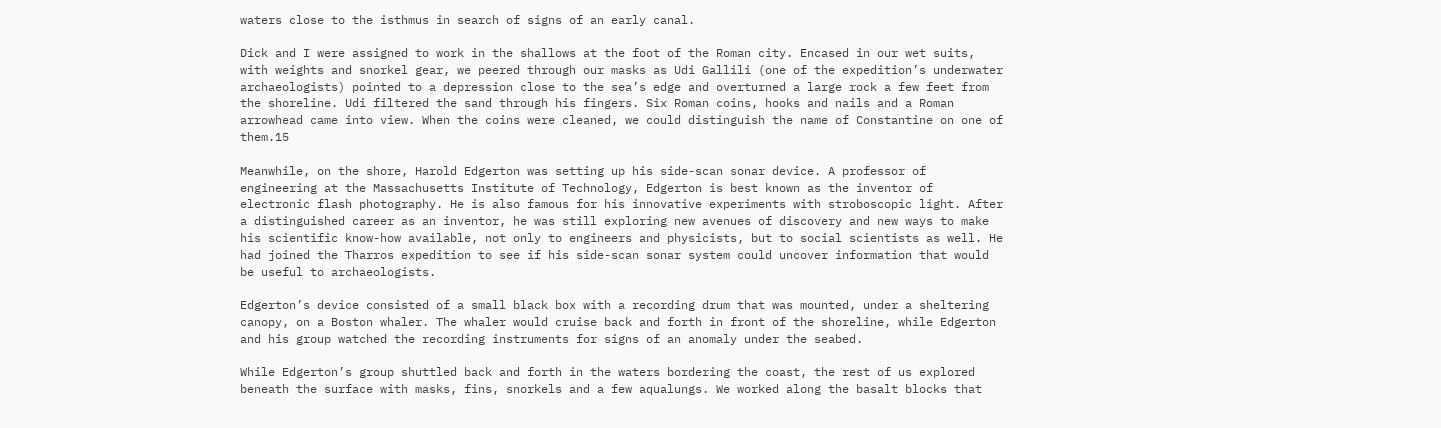waters close to the isthmus in search of signs of an early canal.

Dick and I were assigned to work in the shallows at the foot of the Roman city. Encased in our wet suits, with weights and snorkel gear, we peered through our masks as Udi Gallili (one of the expedition’s underwater archaeologists) pointed to a depression close to the sea’s edge and overturned a large rock a few feet from the shoreline. Udi filtered the sand through his fingers. Six Roman coins, hooks and nails and a Roman arrowhead came into view. When the coins were cleaned, we could distinguish the name of Constantine on one of them.15

Meanwhile, on the shore, Harold Edgerton was setting up his side-scan sonar device. A professor of engineering at the Massachusetts Institute of Technology, Edgerton is best known as the inventor of electronic flash photography. He is also famous for his innovative experiments with stroboscopic light. After a distinguished career as an inventor, he was still exploring new avenues of discovery and new ways to make his scientific know-how available, not only to engineers and physicists, but to social scientists as well. He had joined the Tharros expedition to see if his side-scan sonar system could uncover information that would be useful to archaeologists.

Edgerton’s device consisted of a small black box with a recording drum that was mounted, under a sheltering canopy, on a Boston whaler. The whaler would cruise back and forth in front of the shoreline, while Edgerton and his group watched the recording instruments for signs of an anomaly under the seabed.

While Edgerton’s group shuttled back and forth in the waters bordering the coast, the rest of us explored beneath the surface with masks, fins, snorkels and a few aqualungs. We worked along the basalt blocks that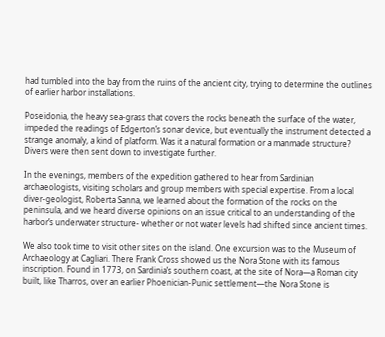had tumbled into the bay from the ruins of the ancient city, trying to determine the outlines of earlier harbor installations.

Poseidonia, the heavy sea-grass that covers the rocks beneath the surface of the water, impeded the readings of Edgerton’s sonar device, but eventually the instrument detected a strange anomaly, a kind of platform. Was it a natural formation or a manmade structure? Divers were then sent down to investigate further.

In the evenings, members of the expedition gathered to hear from Sardinian archaeologists, visiting scholars and group members with special expertise. From a local diver-geologist, Roberta Sanna, we learned about the formation of the rocks on the peninsula, and we heard diverse opinions on an issue critical to an understanding of the harbor’s underwater structure- whether or not water levels had shifted since ancient times.

We also took time to visit other sites on the island. One excursion was to the Museum of Archaeology at Cagliari. There Frank Cross showed us the Nora Stone with its famous inscription. Found in 1773, on Sardinia’s southern coast, at the site of Nora—a Roman city built, like Tharros, over an earlier Phoenician-Punic settlement—the Nora Stone is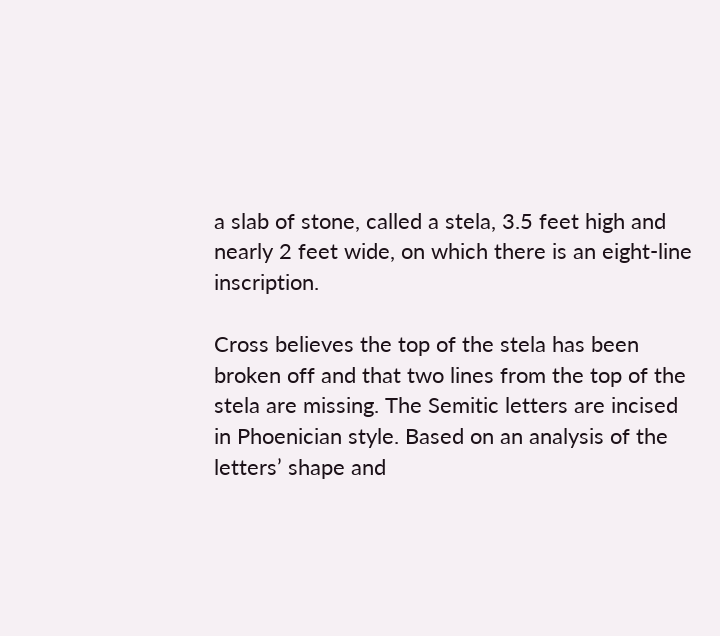a slab of stone, called a stela, 3.5 feet high and nearly 2 feet wide, on which there is an eight-line inscription.

Cross believes the top of the stela has been broken off and that two lines from the top of the stela are missing. The Semitic letters are incised in Phoenician style. Based on an analysis of the letters’ shape and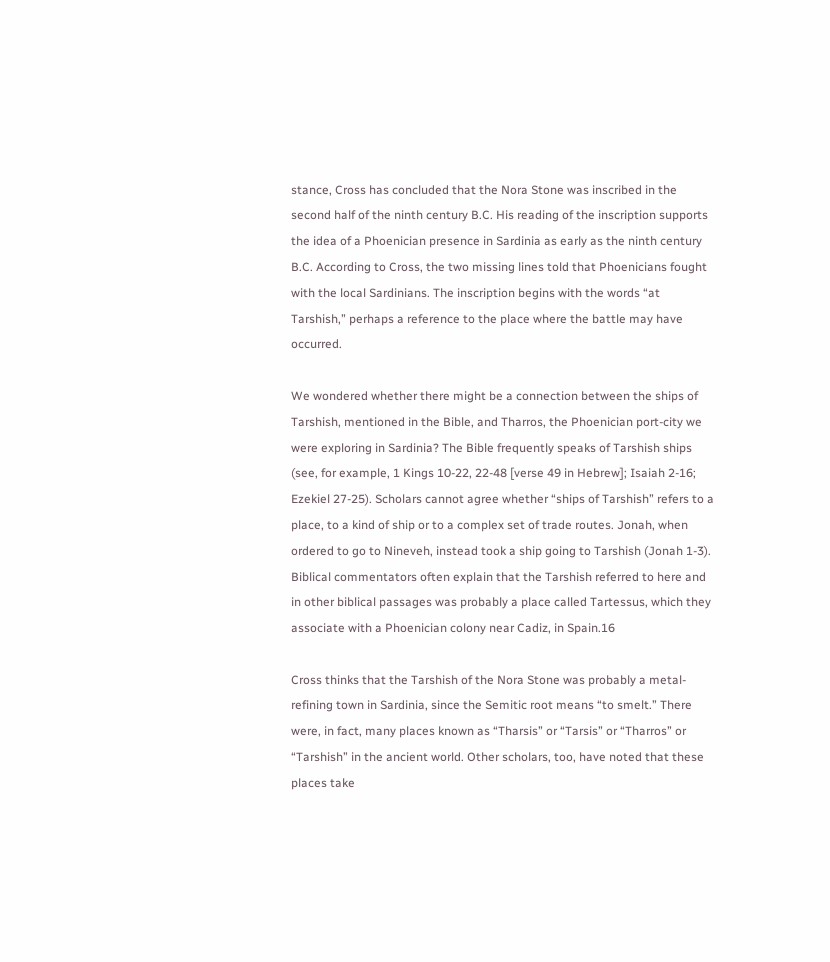stance, Cross has concluded that the Nora Stone was inscribed in the second half of the ninth century B.C. His reading of the inscription supports the idea of a Phoenician presence in Sardinia as early as the ninth century B.C. According to Cross, the two missing lines told that Phoenicians fought with the local Sardinians. The inscription begins with the words “at Tarshish,” perhaps a reference to the place where the battle may have occurred.

We wondered whether there might be a connection between the ships of Tarshish, mentioned in the Bible, and Tharros, the Phoenician port-city we were exploring in Sardinia? The Bible frequently speaks of Tarshish ships (see, for example, 1 Kings 10-22, 22-48 [verse 49 in Hebrew]; Isaiah 2-16; Ezekiel 27-25). Scholars cannot agree whether “ships of Tarshish” refers to a place, to a kind of ship or to a complex set of trade routes. Jonah, when ordered to go to Nineveh, instead took a ship going to Tarshish (Jonah 1-3). Biblical commentators often explain that the Tarshish referred to here and in other biblical passages was probably a place called Tartessus, which they associate with a Phoenician colony near Cadiz, in Spain.16

Cross thinks that the Tarshish of the Nora Stone was probably a metal-refining town in Sardinia, since the Semitic root means “to smelt.” There were, in fact, many places known as “Tharsis” or “Tarsis” or “Tharros” or “Tarshish” in the ancient world. Other scholars, too, have noted that these places take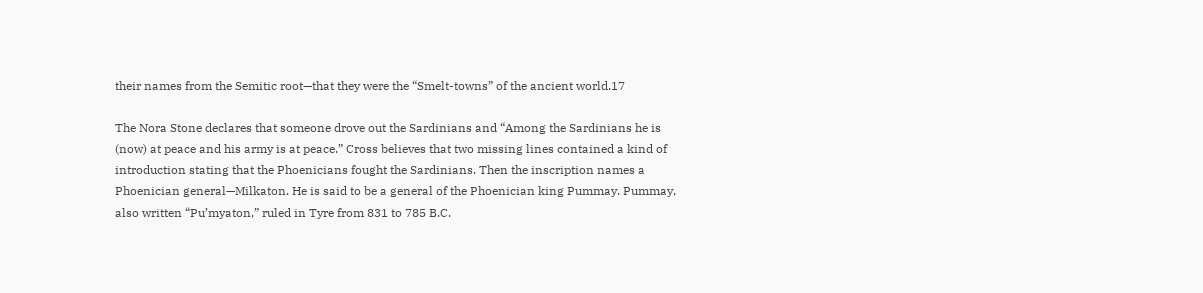their names from the Semitic root—that they were the “Smelt-towns” of the ancient world.17

The Nora Stone declares that someone drove out the Sardinians and “Among the Sardinians he is (now) at peace and his army is at peace.” Cross believes that two missing lines contained a kind of introduction stating that the Phoenicians fought the Sardinians. Then the inscription names a Phoenician general—Milkaton. He is said to be a general of the Phoenician king Pummay. Pummay, also written “Pu’myaton,” ruled in Tyre from 831 to 785 B.C.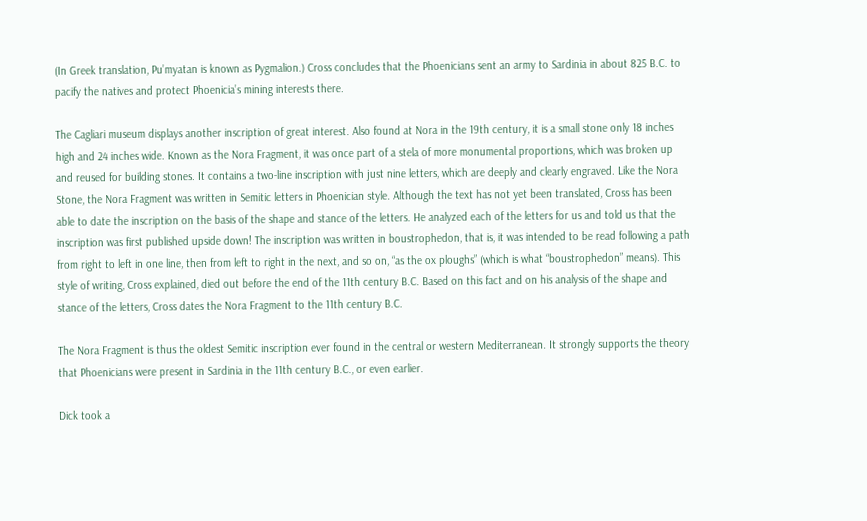(In Greek translation, Pu’myatan is known as Pygmalion.) Cross concludes that the Phoenicians sent an army to Sardinia in about 825 B.C. to pacify the natives and protect Phoenicia’s mining interests there.

The Cagliari museum displays another inscription of great interest. Also found at Nora in the 19th century, it is a small stone only 18 inches high and 24 inches wide. Known as the Nora Fragment, it was once part of a stela of more monumental proportions, which was broken up and reused for building stones. It contains a two-line inscription with just nine letters, which are deeply and clearly engraved. Like the Nora Stone, the Nora Fragment was written in Semitic letters in Phoenician style. Although the text has not yet been translated, Cross has been able to date the inscription on the basis of the shape and stance of the letters. He analyzed each of the letters for us and told us that the inscription was first published upside down! The inscription was written in boustrophedon, that is, it was intended to be read following a path from right to left in one line, then from left to right in the next, and so on, “as the ox ploughs” (which is what “boustrophedon” means). This style of writing, Cross explained, died out before the end of the 11th century B.C. Based on this fact and on his analysis of the shape and stance of the letters, Cross dates the Nora Fragment to the 11th century B.C.

The Nora Fragment is thus the oldest Semitic inscription ever found in the central or western Mediterranean. It strongly supports the theory that Phoenicians were present in Sardinia in the 11th century B.C., or even earlier.

Dick took a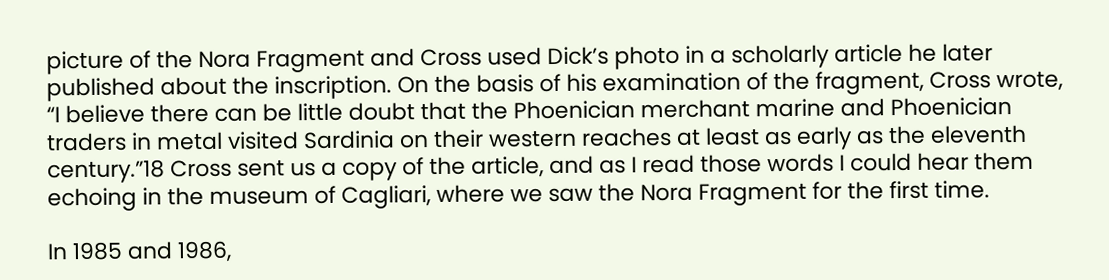picture of the Nora Fragment and Cross used Dick’s photo in a scholarly article he later published about the inscription. On the basis of his examination of the fragment, Cross wrote, “I believe there can be little doubt that the Phoenician merchant marine and Phoenician traders in metal visited Sardinia on their western reaches at least as early as the eleventh century.”18 Cross sent us a copy of the article, and as I read those words I could hear them echoing in the museum of Cagliari, where we saw the Nora Fragment for the first time.

In 1985 and 1986,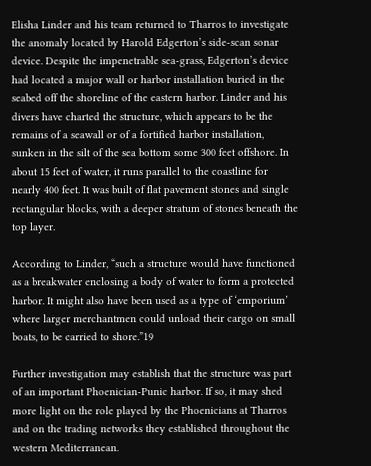Elisha Linder and his team returned to Tharros to investigate the anomaly located by Harold Edgerton’s side-scan sonar device. Despite the impenetrable sea-grass, Edgerton’s device had located a major wall or harbor installation buried in the seabed off the shoreline of the eastern harbor. Linder and his divers have charted the structure, which appears to be the remains of a seawall or of a fortified harbor installation, sunken in the silt of the sea bottom some 300 feet offshore. In about 15 feet of water, it runs parallel to the coastline for nearly 400 feet. It was built of flat pavement stones and single rectangular blocks, with a deeper stratum of stones beneath the top layer.

According to Linder, “such a structure would have functioned as a breakwater enclosing a body of water to form a protected harbor. It might also have been used as a type of ‘emporium’ where larger merchantmen could unload their cargo on small boats, to be carried to shore.”19

Further investigation may establish that the structure was part of an important Phoenician-Punic harbor. If so, it may shed more light on the role played by the Phoenicians at Tharros and on the trading networks they established throughout the western Mediterranean.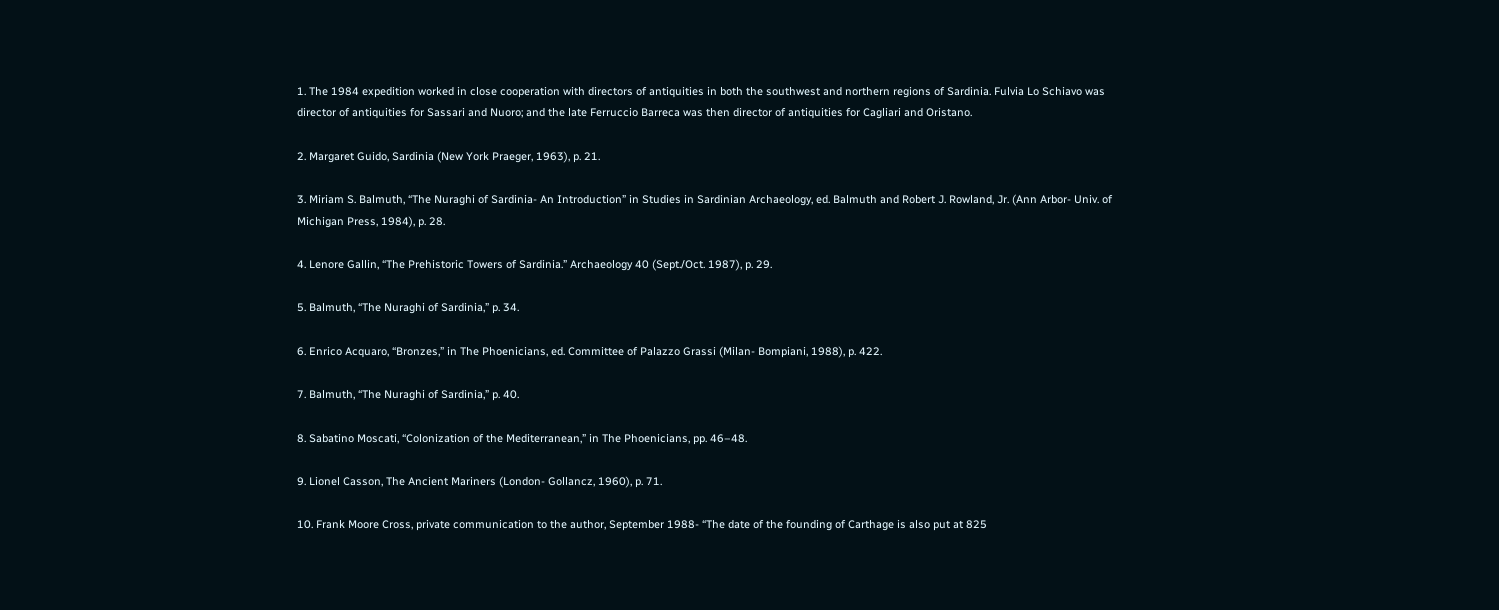1. The 1984 expedition worked in close cooperation with directors of antiquities in both the southwest and northern regions of Sardinia. Fulvia Lo Schiavo was director of antiquities for Sassari and Nuoro; and the late Ferruccio Barreca was then director of antiquities for Cagliari and Oristano.

2. Margaret Guido, Sardinia (New York Praeger, 1963), p. 21.

3. Miriam S. Balmuth, “The Nuraghi of Sardinia- An Introduction” in Studies in Sardinian Archaeology, ed. Balmuth and Robert J. Rowland, Jr. (Ann Arbor- Univ. of Michigan Press, 1984), p. 28.

4. Lenore Gallin, “The Prehistoric Towers of Sardinia.” Archaeology 40 (Sept./Oct. 1987), p. 29.

5. Balmuth, “The Nuraghi of Sardinia,” p. 34.

6. Enrico Acquaro, “Bronzes,” in The Phoenicians, ed. Committee of Palazzo Grassi (Milan- Bompiani, 1988), p. 422.

7. Balmuth, “The Nuraghi of Sardinia,” p. 40.

8. Sabatino Moscati, “Colonization of the Mediterranean,” in The Phoenicians, pp. 46–48.

9. Lionel Casson, The Ancient Mariners (London- Gollancz, 1960), p. 71.

10. Frank Moore Cross, private communication to the author, September 1988- “The date of the founding of Carthage is also put at 825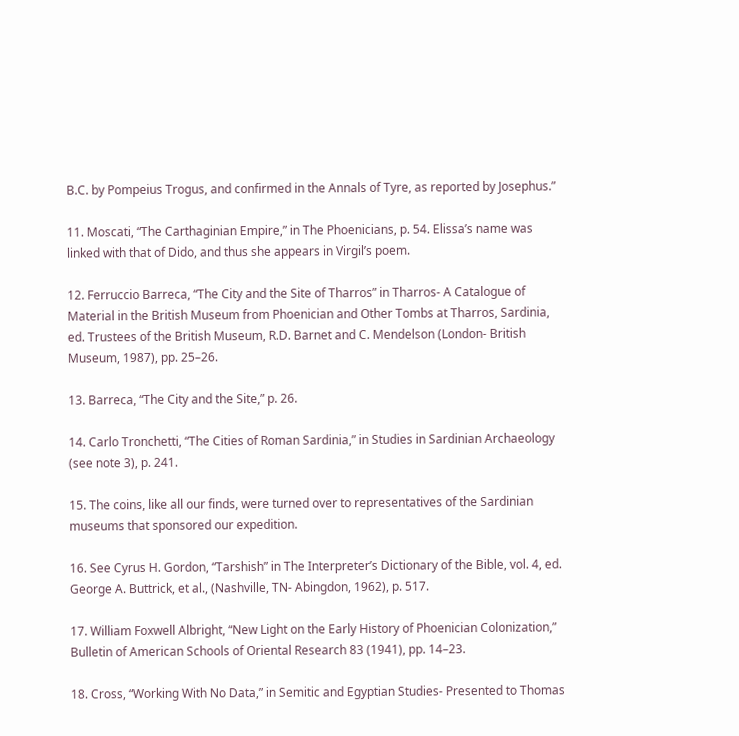B.C. by Pompeius Trogus, and confirmed in the Annals of Tyre, as reported by Josephus.”

11. Moscati, “The Carthaginian Empire,” in The Phoenicians, p. 54. Elissa’s name was linked with that of Dido, and thus she appears in Virgil’s poem.

12. Ferruccio Barreca, “The City and the Site of Tharros” in Tharros- A Catalogue of Material in the British Museum from Phoenician and Other Tombs at Tharros, Sardinia, ed. Trustees of the British Museum, R.D. Barnet and C. Mendelson (London- British Museum, 1987), pp. 25–26.

13. Barreca, “The City and the Site,” p. 26.

14. Carlo Tronchetti, “The Cities of Roman Sardinia,” in Studies in Sardinian Archaeology (see note 3), p. 241.

15. The coins, like all our finds, were turned over to representatives of the Sardinian museums that sponsored our expedition.

16. See Cyrus H. Gordon, “Tarshish” in The Interpreter’s Dictionary of the Bible, vol. 4, ed. George A. Buttrick, et al., (Nashville, TN- Abingdon, 1962), p. 517.

17. William Foxwell Albright, “New Light on the Early History of Phoenician Colonization,” Bulletin of American Schools of Oriental Research 83 (1941), pp. 14–23.

18. Cross, “Working With No Data,” in Semitic and Egyptian Studies- Presented to Thomas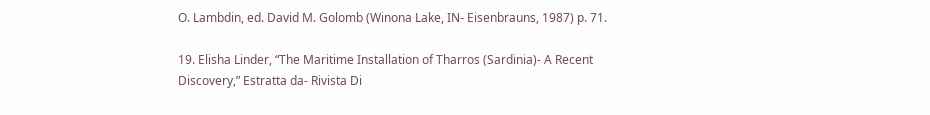O. Lambdin, ed. David M. Golomb (Winona Lake, IN- Eisenbrauns, 1987) p. 71.

19. Elisha Linder, “The Maritime Installation of Tharros (Sardinia)- A Recent Discovery,” Estratta da- Rivista Di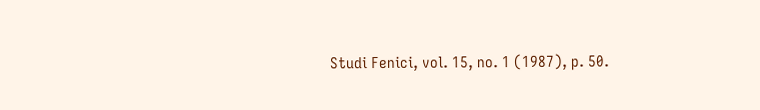Studi Fenici, vol. 15, no. 1 (1987), p. 50.